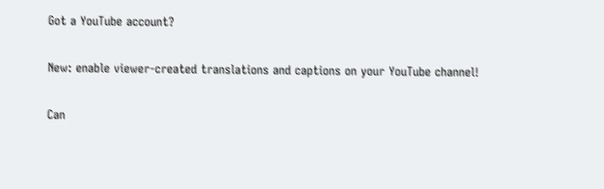Got a YouTube account?

New: enable viewer-created translations and captions on your YouTube channel!

Can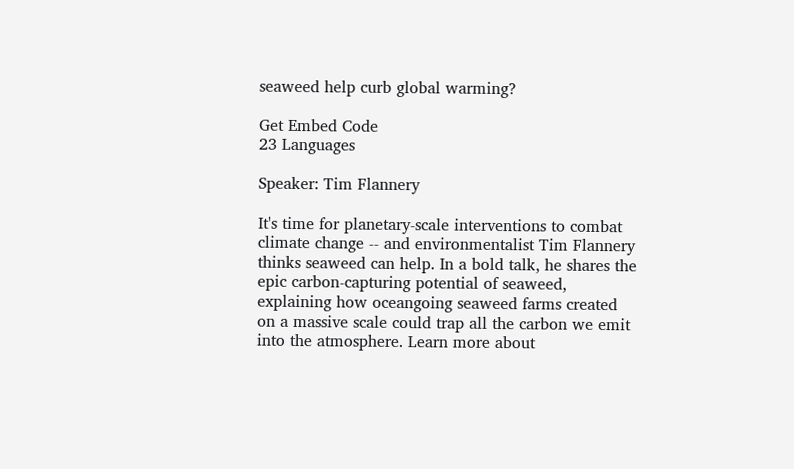seaweed help curb global warming?

Get Embed Code
23 Languages

Speaker: Tim Flannery

It's time for planetary-scale interventions to combat climate change -- and environmentalist Tim Flannery thinks seaweed can help. In a bold talk, he shares the epic carbon-capturing potential of seaweed, explaining how oceangoing seaweed farms created on a massive scale could trap all the carbon we emit into the atmosphere. Learn more about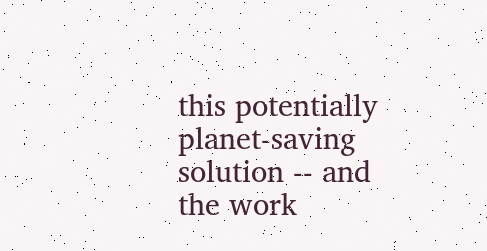this potentially planet-saving solution -- and the work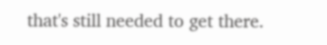that's still needed to get there.